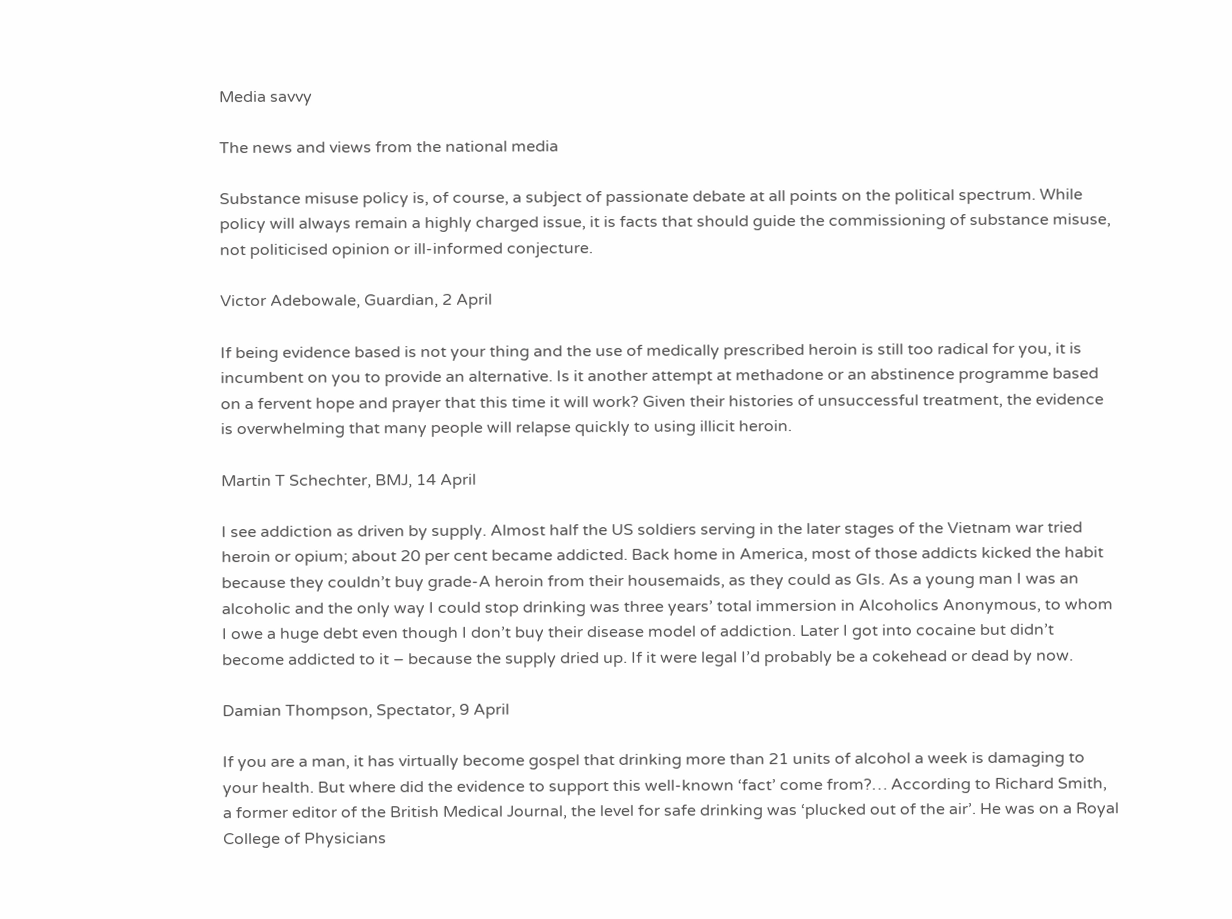Media savvy

The news and views from the national media

Substance misuse policy is, of course, a subject of passionate debate at all points on the political spectrum. While policy will always remain a highly charged issue, it is facts that should guide the commissioning of substance misuse, not politicised opinion or ill-informed conjecture.

Victor Adebowale, Guardian, 2 April

If being evidence based is not your thing and the use of medically prescribed heroin is still too radical for you, it is incumbent on you to provide an alternative. Is it another attempt at methadone or an abstinence programme based on a fervent hope and prayer that this time it will work? Given their histories of unsuccessful treatment, the evidence is overwhelming that many people will relapse quickly to using illicit heroin.

Martin T Schechter, BMJ, 14 April

I see addiction as driven by supply. Almost half the US soldiers serving in the later stages of the Vietnam war tried heroin or opium; about 20 per cent became addicted. Back home in America, most of those addicts kicked the habit because they couldn’t buy grade-A heroin from their housemaids, as they could as GIs. As a young man I was an alcoholic and the only way I could stop drinking was three years’ total immersion in Alcoholics Anonymous, to whom I owe a huge debt even though I don’t buy their disease model of addiction. Later I got into cocaine but didn’t become addicted to it – because the supply dried up. If it were legal I’d probably be a cokehead or dead by now.

Damian Thompson, Spectator, 9 April

If you are a man, it has virtually become gospel that drinking more than 21 units of alcohol a week is damaging to your health. But where did the evidence to support this well-known ‘fact’ come from?… According to Richard Smith, a former editor of the British Medical Journal, the level for safe drinking was ‘plucked out of the air’. He was on a Royal College of Physicians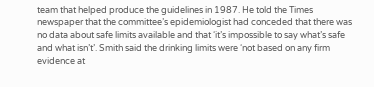team that helped produce the guidelines in 1987. He told the Times newspaper that the committee’s epidemiologist had conceded that there was no data about safe limits available and that ‘it’s impossible to say what’s safe and what isn’t’. Smith said the drinking limits were ‘not based on any firm evidence at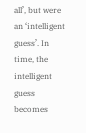all’, but were an ‘intelligent guess’. In time, the intelligent guess becomes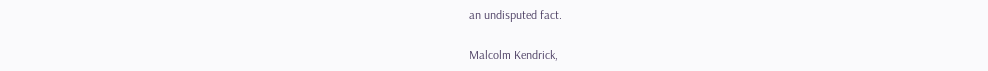an undisputed fact.

Malcolm Kendrick,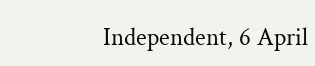Independent, 6 April